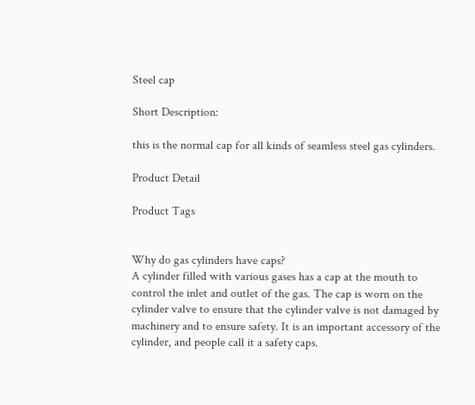Steel cap

Short Description:

this is the normal cap for all kinds of seamless steel gas cylinders.

Product Detail

Product Tags


Why do gas cylinders have caps?
A cylinder filled with various gases has a cap at the mouth to control the inlet and outlet of the gas. The cap is worn on the cylinder valve to ensure that the cylinder valve is not damaged by machinery and to ensure safety. It is an important accessory of the cylinder, and people call it a safety caps.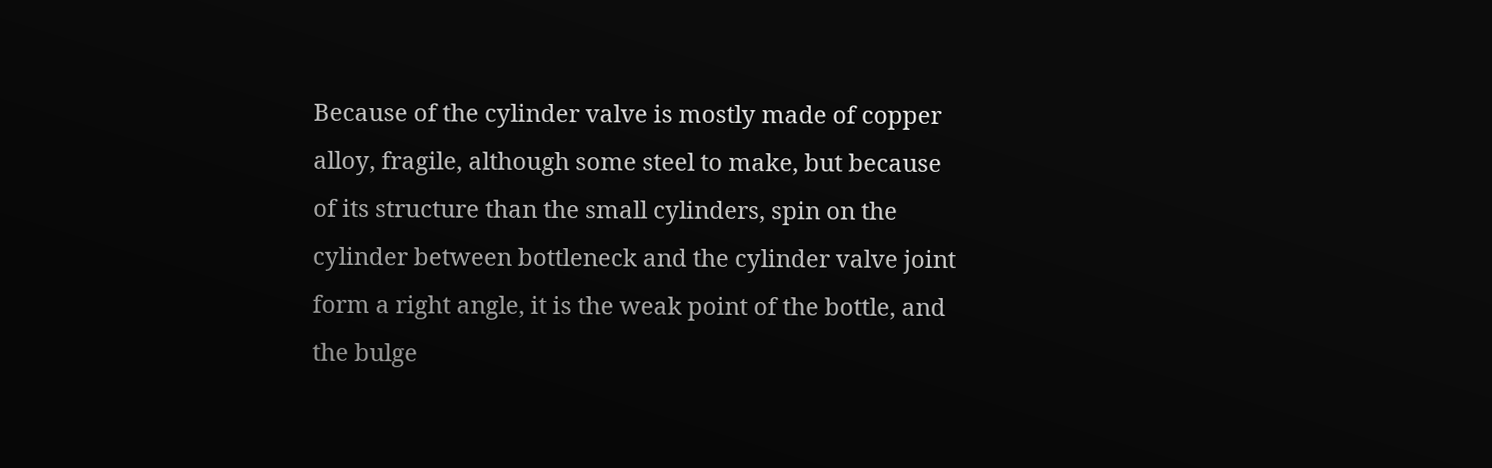Because of the cylinder valve is mostly made of copper alloy, fragile, although some steel to make, but because of its structure than the small cylinders, spin on the cylinder between bottleneck and the cylinder valve joint form a right angle, it is the weak point of the bottle, and the bulge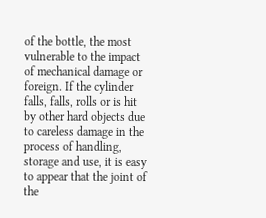of the bottle, the most vulnerable to the impact of mechanical damage or foreign. If the cylinder falls, falls, rolls or is hit by other hard objects due to careless damage in the process of handling, storage and use, it is easy to appear that the joint of the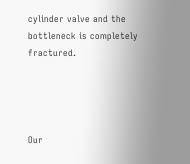cylinder valve and the bottleneck is completely fractured.




Our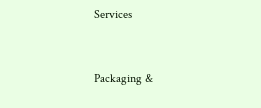Services


Packaging &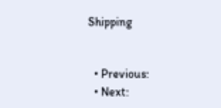Shipping


  • Previous:
  • Next: